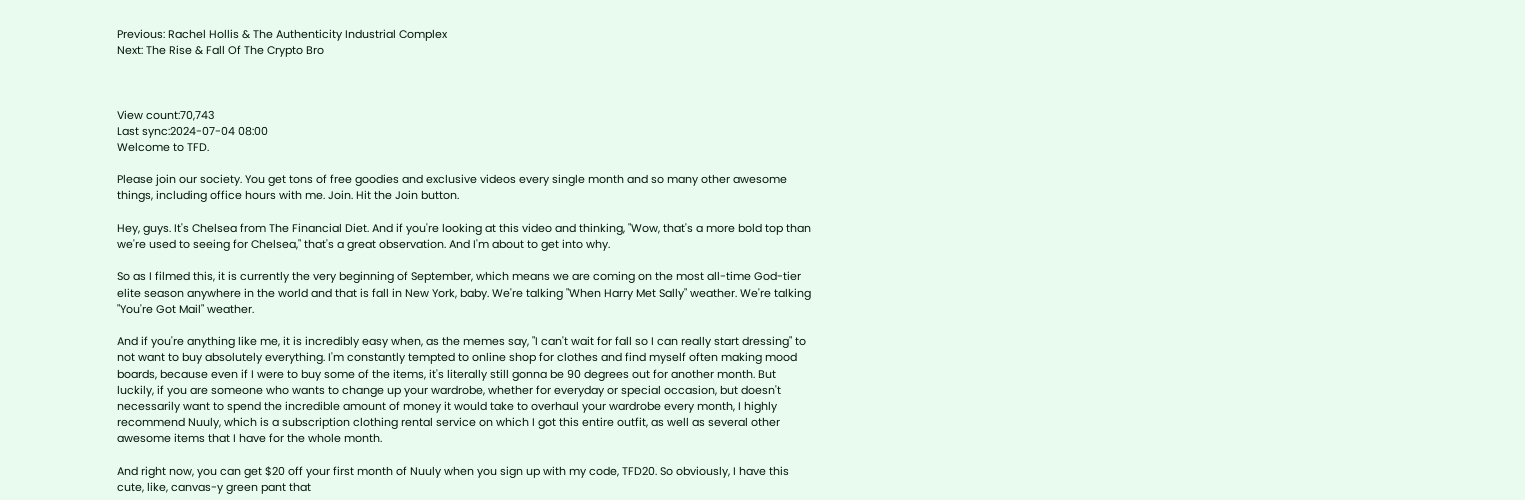Previous: Rachel Hollis & The Authenticity Industrial Complex
Next: The Rise & Fall Of The Crypto Bro



View count:70,743
Last sync:2024-07-04 08:00
Welcome to TFD.

Please join our society. You get tons of free goodies and exclusive videos every single month and so many other awesome things, including office hours with me. Join. Hit the Join button.

Hey, guys. It's Chelsea from The Financial Diet. And if you're looking at this video and thinking, "Wow, that's a more bold top than we're used to seeing for Chelsea," that's a great observation. And I'm about to get into why.

So as I filmed this, it is currently the very beginning of September, which means we are coming on the most all-time God-tier elite season anywhere in the world and that is fall in New York, baby. We're talking "When Harry Met Sally" weather. We're talking "You're Got Mail" weather.

And if you're anything like me, it is incredibly easy when, as the memes say, "I can't wait for fall so I can really start dressing" to not want to buy absolutely everything. I'm constantly tempted to online shop for clothes and find myself often making mood boards, because even if I were to buy some of the items, it's literally still gonna be 90 degrees out for another month. But luckily, if you are someone who wants to change up your wardrobe, whether for everyday or special occasion, but doesn't necessarily want to spend the incredible amount of money it would take to overhaul your wardrobe every month, I highly recommend Nuuly, which is a subscription clothing rental service on which I got this entire outfit, as well as several other awesome items that I have for the whole month.

And right now, you can get $20 off your first month of Nuuly when you sign up with my code, TFD20. So obviously, I have this cute, like, canvas-y green pant that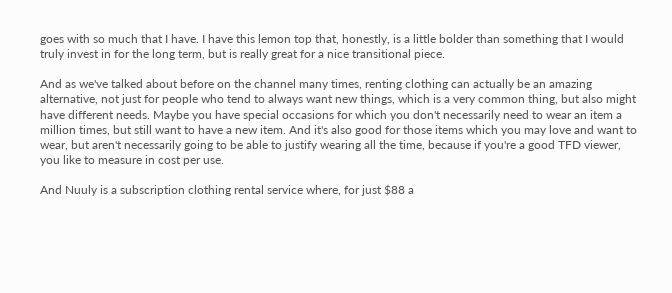goes with so much that I have. I have this lemon top that, honestly, is a little bolder than something that I would truly invest in for the long term, but is really great for a nice transitional piece.

And as we've talked about before on the channel many times, renting clothing can actually be an amazing alternative, not just for people who tend to always want new things, which is a very common thing, but also might have different needs. Maybe you have special occasions for which you don't necessarily need to wear an item a million times, but still want to have a new item. And it's also good for those items which you may love and want to wear, but aren't necessarily going to be able to justify wearing all the time, because if you're a good TFD viewer, you like to measure in cost per use.

And Nuuly is a subscription clothing rental service where, for just $88 a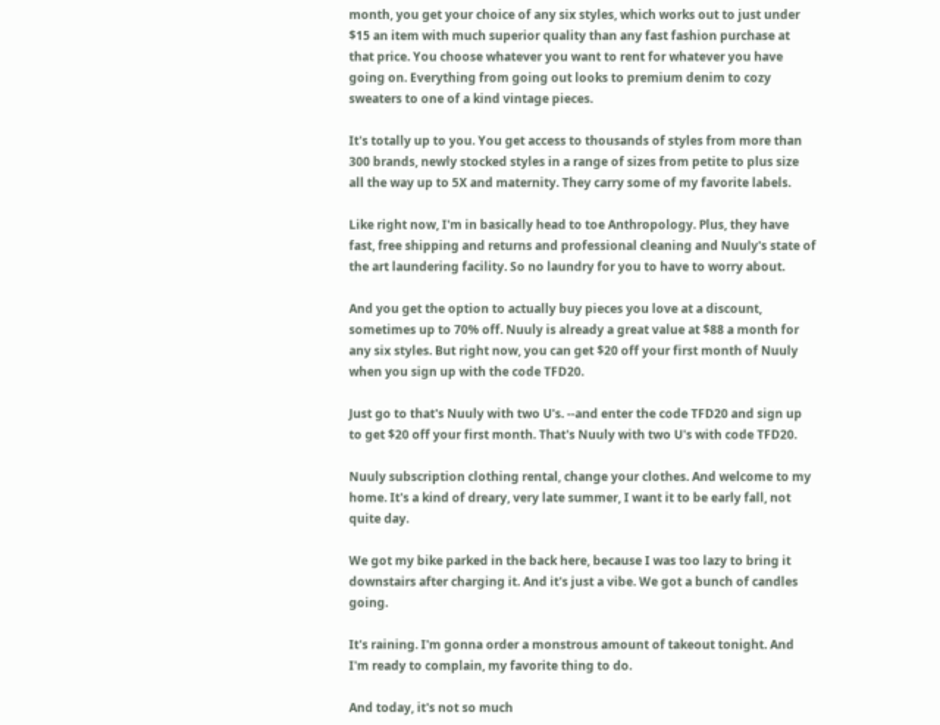month, you get your choice of any six styles, which works out to just under $15 an item with much superior quality than any fast fashion purchase at that price. You choose whatever you want to rent for whatever you have going on. Everything from going out looks to premium denim to cozy sweaters to one of a kind vintage pieces.

It's totally up to you. You get access to thousands of styles from more than 300 brands, newly stocked styles in a range of sizes from petite to plus size all the way up to 5X and maternity. They carry some of my favorite labels.

Like right now, I'm in basically head to toe Anthropology. Plus, they have fast, free shipping and returns and professional cleaning and Nuuly's state of the art laundering facility. So no laundry for you to have to worry about.

And you get the option to actually buy pieces you love at a discount, sometimes up to 70% off. Nuuly is already a great value at $88 a month for any six styles. But right now, you can get $20 off your first month of Nuuly when you sign up with the code TFD20.

Just go to that's Nuuly with two U's. --and enter the code TFD20 and sign up to get $20 off your first month. That's Nuuly with two U's with code TFD20.

Nuuly subscription clothing rental, change your clothes. And welcome to my home. It's a kind of dreary, very late summer, I want it to be early fall, not quite day.

We got my bike parked in the back here, because I was too lazy to bring it downstairs after charging it. And it's just a vibe. We got a bunch of candles going.

It's raining. I'm gonna order a monstrous amount of takeout tonight. And I'm ready to complain, my favorite thing to do.

And today, it's not so much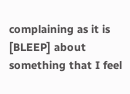complaining as it is [BLEEP] about something that I feel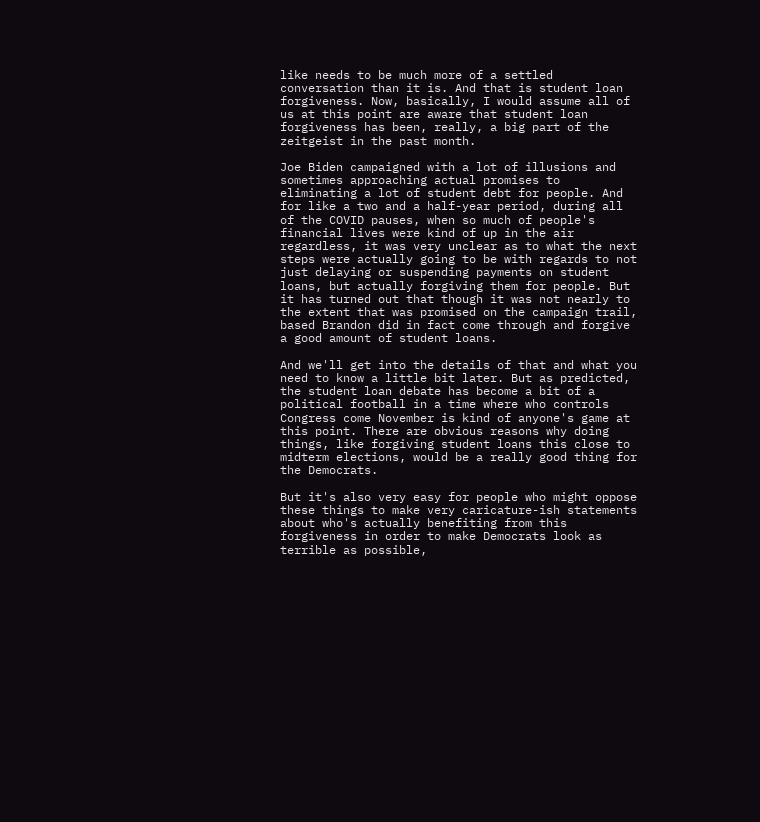like needs to be much more of a settled conversation than it is. And that is student loan forgiveness. Now, basically, I would assume all of us at this point are aware that student loan forgiveness has been, really, a big part of the zeitgeist in the past month.

Joe Biden campaigned with a lot of illusions and sometimes approaching actual promises to eliminating a lot of student debt for people. And for like a two and a half-year period, during all of the COVID pauses, when so much of people's financial lives were kind of up in the air regardless, it was very unclear as to what the next steps were actually going to be with regards to not just delaying or suspending payments on student loans, but actually forgiving them for people. But it has turned out that though it was not nearly to the extent that was promised on the campaign trail, based Brandon did in fact come through and forgive a good amount of student loans.

And we'll get into the details of that and what you need to know a little bit later. But as predicted, the student loan debate has become a bit of a political football in a time where who controls Congress come November is kind of anyone's game at this point. There are obvious reasons why doing things, like forgiving student loans this close to midterm elections, would be a really good thing for the Democrats.

But it's also very easy for people who might oppose these things to make very caricature-ish statements about who's actually benefiting from this forgiveness in order to make Democrats look as terrible as possible,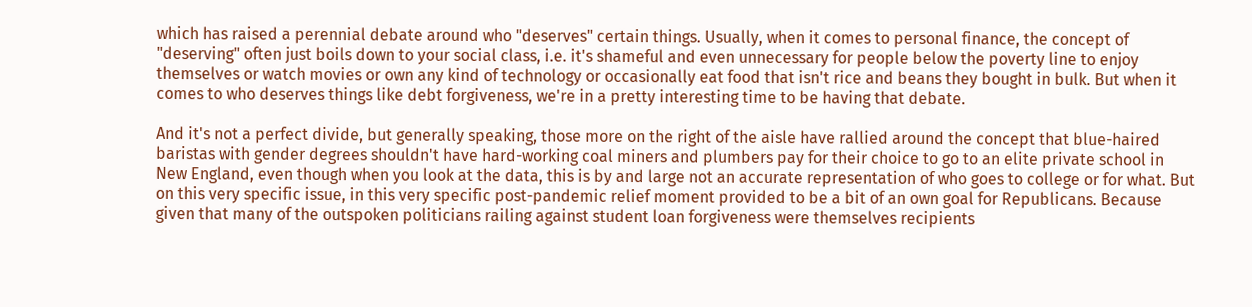which has raised a perennial debate around who "deserves" certain things. Usually, when it comes to personal finance, the concept of "deserving" often just boils down to your social class, i.e. it's shameful and even unnecessary for people below the poverty line to enjoy themselves or watch movies or own any kind of technology or occasionally eat food that isn't rice and beans they bought in bulk. But when it comes to who deserves things like debt forgiveness, we're in a pretty interesting time to be having that debate.

And it's not a perfect divide, but generally speaking, those more on the right of the aisle have rallied around the concept that blue-haired baristas with gender degrees shouldn't have hard-working coal miners and plumbers pay for their choice to go to an elite private school in New England, even though when you look at the data, this is by and large not an accurate representation of who goes to college or for what. But on this very specific issue, in this very specific post-pandemic relief moment provided to be a bit of an own goal for Republicans. Because given that many of the outspoken politicians railing against student loan forgiveness were themselves recipients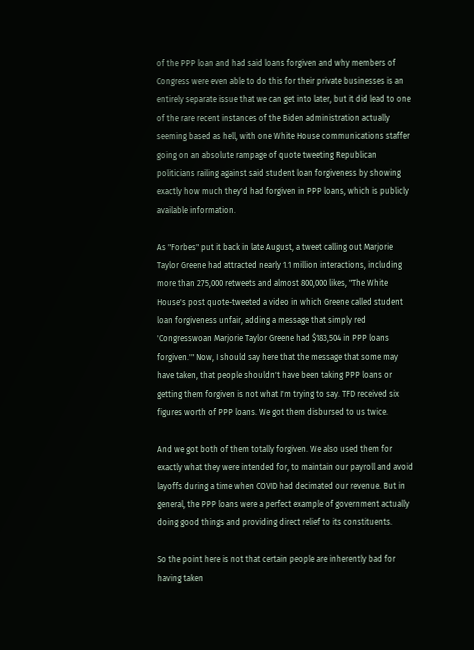of the PPP loan and had said loans forgiven and why members of Congress were even able to do this for their private businesses is an entirely separate issue that we can get into later, but it did lead to one of the rare recent instances of the Biden administration actually seeming based as hell, with one White House communications staffer going on an absolute rampage of quote tweeting Republican politicians railing against said student loan forgiveness by showing exactly how much they'd had forgiven in PPP loans, which is publicly available information.

As "Forbes" put it back in late August, a tweet calling out Marjorie Taylor Greene had attracted nearly 1.1 million interactions, including more than 275,000 retweets and almost 800,000 likes, "The White House's post quote-tweeted a video in which Greene called student loan forgiveness unfair, adding a message that simply red 'Congresswoan Marjorie Taylor Greene had $183,504 in PPP loans forgiven.'" Now, I should say here that the message that some may have taken, that people shouldn't have been taking PPP loans or getting them forgiven is not what I'm trying to say. TFD received six figures worth of PPP loans. We got them disbursed to us twice.

And we got both of them totally forgiven. We also used them for exactly what they were intended for, to maintain our payroll and avoid layoffs during a time when COVID had decimated our revenue. But in general, the PPP loans were a perfect example of government actually doing good things and providing direct relief to its constituents.

So the point here is not that certain people are inherently bad for having taken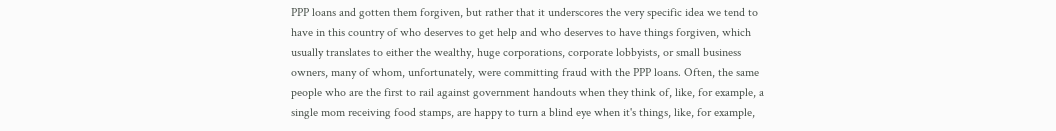PPP loans and gotten them forgiven, but rather that it underscores the very specific idea we tend to have in this country of who deserves to get help and who deserves to have things forgiven, which usually translates to either the wealthy, huge corporations, corporate lobbyists, or small business owners, many of whom, unfortunately, were committing fraud with the PPP loans. Often, the same people who are the first to rail against government handouts when they think of, like, for example, a single mom receiving food stamps, are happy to turn a blind eye when it's things, like, for example,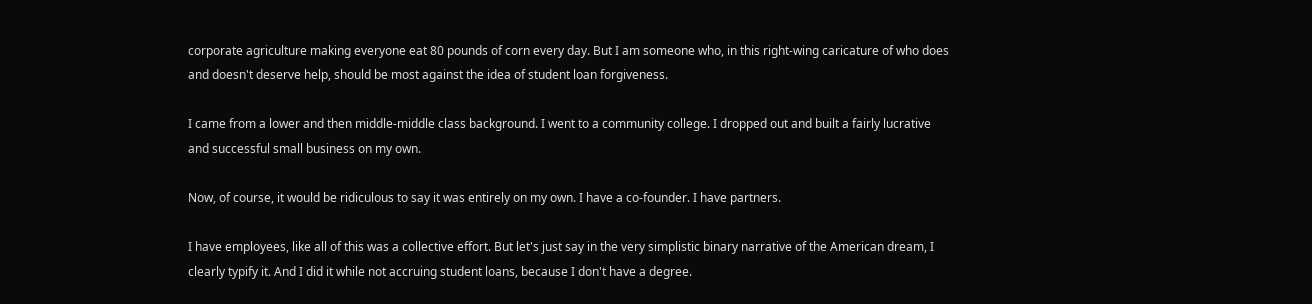corporate agriculture making everyone eat 80 pounds of corn every day. But I am someone who, in this right-wing caricature of who does and doesn't deserve help, should be most against the idea of student loan forgiveness.

I came from a lower and then middle-middle class background. I went to a community college. I dropped out and built a fairly lucrative and successful small business on my own.

Now, of course, it would be ridiculous to say it was entirely on my own. I have a co-founder. I have partners.

I have employees, like all of this was a collective effort. But let's just say in the very simplistic binary narrative of the American dream, I clearly typify it. And I did it while not accruing student loans, because I don't have a degree.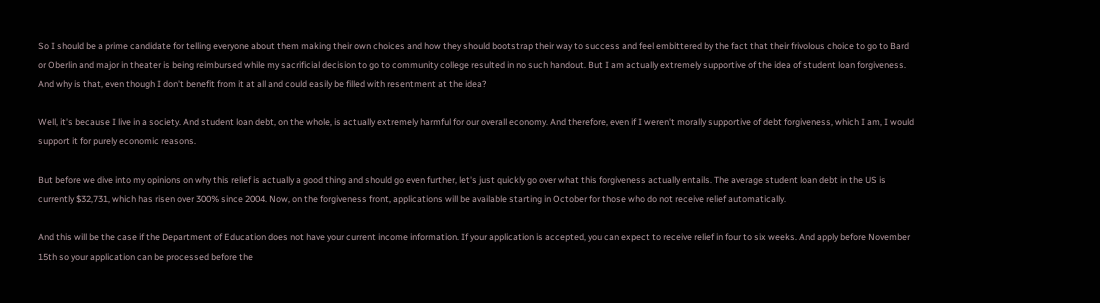So I should be a prime candidate for telling everyone about them making their own choices and how they should bootstrap their way to success and feel embittered by the fact that their frivolous choice to go to Bard or Oberlin and major in theater is being reimbursed while my sacrificial decision to go to community college resulted in no such handout. But I am actually extremely supportive of the idea of student loan forgiveness. And why is that, even though I don't benefit from it at all and could easily be filled with resentment at the idea?

Well, it's because I live in a society. And student loan debt, on the whole, is actually extremely harmful for our overall economy. And therefore, even if I weren't morally supportive of debt forgiveness, which I am, I would support it for purely economic reasons.

But before we dive into my opinions on why this relief is actually a good thing and should go even further, let's just quickly go over what this forgiveness actually entails. The average student loan debt in the US is currently $32,731, which has risen over 300% since 2004. Now, on the forgiveness front, applications will be available starting in October for those who do not receive relief automatically.

And this will be the case if the Department of Education does not have your current income information. If your application is accepted, you can expect to receive relief in four to six weeks. And apply before November 15th so your application can be processed before the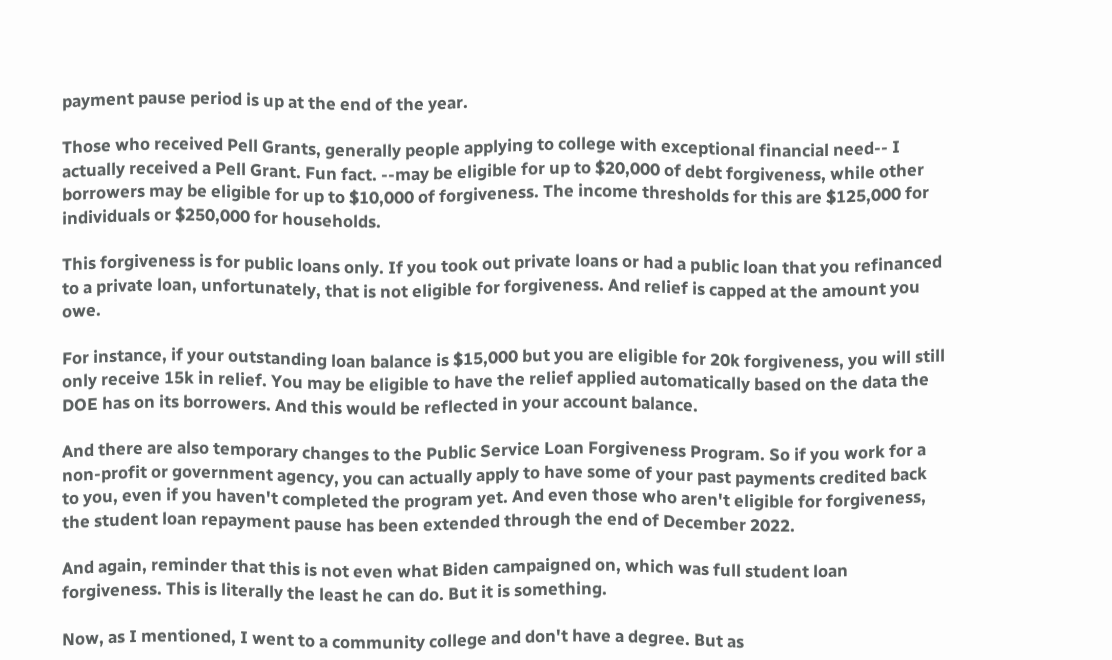payment pause period is up at the end of the year.

Those who received Pell Grants, generally people applying to college with exceptional financial need-- I actually received a Pell Grant. Fun fact. --may be eligible for up to $20,000 of debt forgiveness, while other borrowers may be eligible for up to $10,000 of forgiveness. The income thresholds for this are $125,000 for individuals or $250,000 for households.

This forgiveness is for public loans only. If you took out private loans or had a public loan that you refinanced to a private loan, unfortunately, that is not eligible for forgiveness. And relief is capped at the amount you owe.

For instance, if your outstanding loan balance is $15,000 but you are eligible for 20k forgiveness, you will still only receive 15k in relief. You may be eligible to have the relief applied automatically based on the data the DOE has on its borrowers. And this would be reflected in your account balance.

And there are also temporary changes to the Public Service Loan Forgiveness Program. So if you work for a non-profit or government agency, you can actually apply to have some of your past payments credited back to you, even if you haven't completed the program yet. And even those who aren't eligible for forgiveness, the student loan repayment pause has been extended through the end of December 2022.

And again, reminder that this is not even what Biden campaigned on, which was full student loan forgiveness. This is literally the least he can do. But it is something.

Now, as I mentioned, I went to a community college and don't have a degree. But as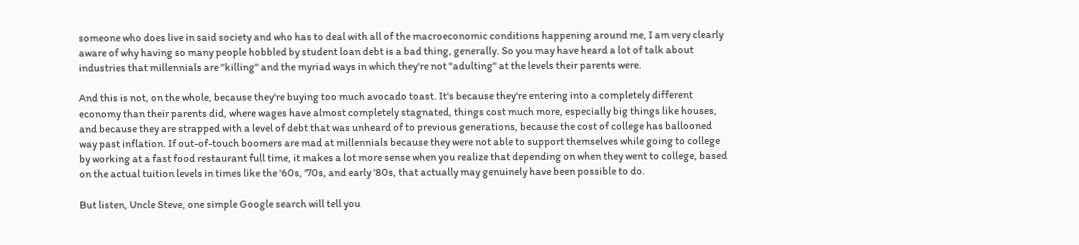someone who does live in said society and who has to deal with all of the macroeconomic conditions happening around me, I am very clearly aware of why having so many people hobbled by student loan debt is a bad thing, generally. So you may have heard a lot of talk about industries that millennials are "killing" and the myriad ways in which they're not "adulting" at the levels their parents were.

And this is not, on the whole, because they're buying too much avocado toast. It's because they're entering into a completely different economy than their parents did, where wages have almost completely stagnated, things cost much more, especially big things like houses, and because they are strapped with a level of debt that was unheard of to previous generations, because the cost of college has ballooned way past inflation. If out-of-touch boomers are mad at millennials because they were not able to support themselves while going to college by working at a fast food restaurant full time, it makes a lot more sense when you realize that depending on when they went to college, based on the actual tuition levels in times like the '60s, '70s, and early '80s, that actually may genuinely have been possible to do.

But listen, Uncle Steve, one simple Google search will tell you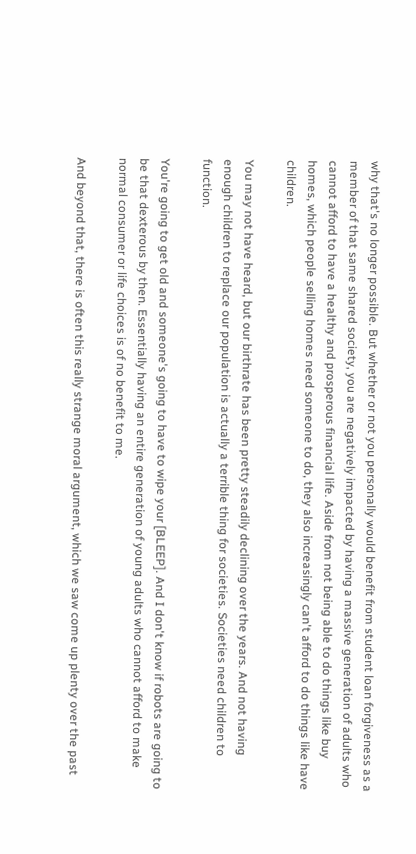why that's no longer possible. But whether or not you personally would benefit from student loan forgiveness as a member of that same shared society, you are negatively impacted by having a massive generation of adults who cannot afford to have a healthy and prosperous financial life. Aside from not being able to do things like buy homes, which people selling homes need someone to do, they also increasingly can't afford to do things like have children.

You may not have heard, but our birthrate has been pretty steadily declining over the years. And not having enough children to replace our population is actually a terrible thing for societies. Societies need children to function.

You're going to get old and someone's going to have to wipe your [BLEEP]. And I don't know if robots are going to be that dexterous by then. Essentially having an entire generation of young adults who cannot afford to make normal consumer or life choices is of no benefit to me.

And beyond that, there is often this really strange moral argument, which we saw come up plenty over the past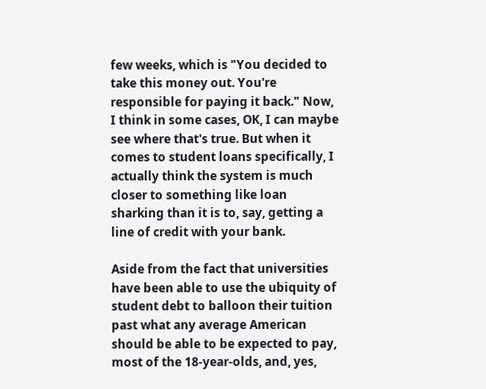few weeks, which is "You decided to take this money out. You're responsible for paying it back." Now, I think in some cases, OK, I can maybe see where that's true. But when it comes to student loans specifically, I actually think the system is much closer to something like loan sharking than it is to, say, getting a line of credit with your bank.

Aside from the fact that universities have been able to use the ubiquity of student debt to balloon their tuition past what any average American should be able to be expected to pay, most of the 18-year-olds, and, yes,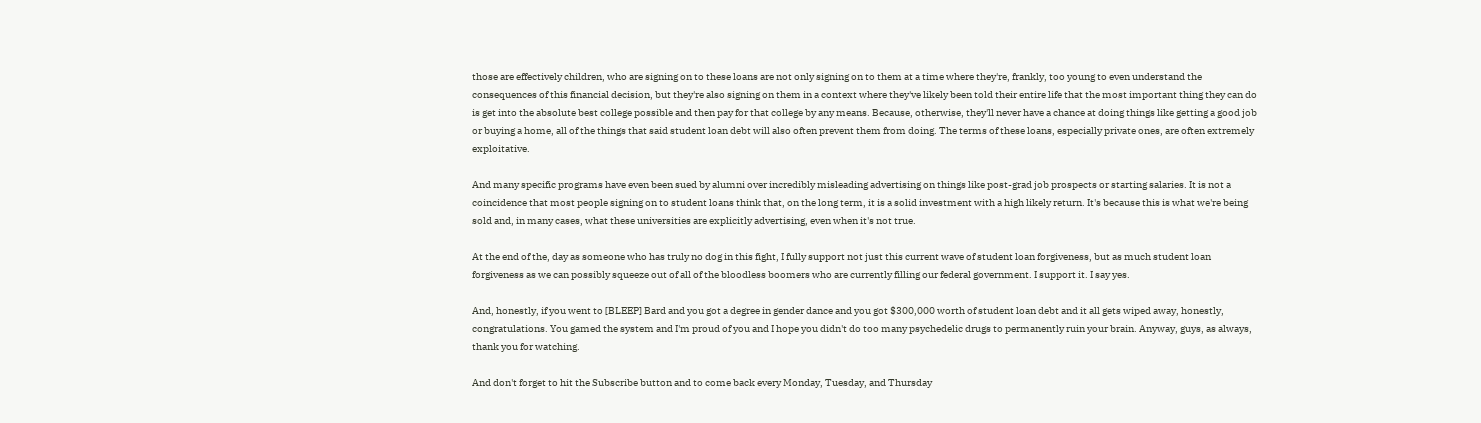those are effectively children, who are signing on to these loans are not only signing on to them at a time where they're, frankly, too young to even understand the consequences of this financial decision, but they're also signing on them in a context where they've likely been told their entire life that the most important thing they can do is get into the absolute best college possible and then pay for that college by any means. Because, otherwise, they'll never have a chance at doing things like getting a good job or buying a home, all of the things that said student loan debt will also often prevent them from doing. The terms of these loans, especially private ones, are often extremely exploitative.

And many specific programs have even been sued by alumni over incredibly misleading advertising on things like post-grad job prospects or starting salaries. It is not a coincidence that most people signing on to student loans think that, on the long term, it is a solid investment with a high likely return. It's because this is what we're being sold and, in many cases, what these universities are explicitly advertising, even when it's not true.

At the end of the, day as someone who has truly no dog in this fight, I fully support not just this current wave of student loan forgiveness, but as much student loan forgiveness as we can possibly squeeze out of all of the bloodless boomers who are currently filling our federal government. I support it. I say yes.

And, honestly, if you went to [BLEEP] Bard and you got a degree in gender dance and you got $300,000 worth of student loan debt and it all gets wiped away, honestly, congratulations. You gamed the system and I'm proud of you and I hope you didn't do too many psychedelic drugs to permanently ruin your brain. Anyway, guys, as always, thank you for watching.

And don't forget to hit the Subscribe button and to come back every Monday, Tuesday, and Thursday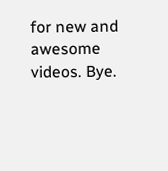for new and awesome videos. Bye.